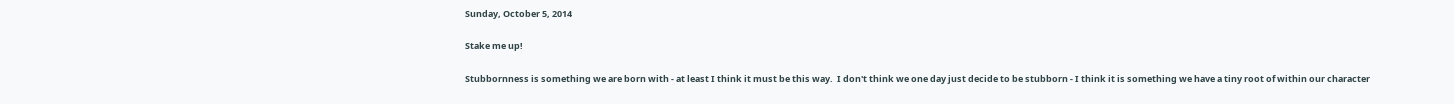Sunday, October 5, 2014

Stake me up!

Stubbornness is something we are born with - at least I think it must be this way.  I don't think we one day just decide to be stubborn - I think it is something we have a tiny root of within our character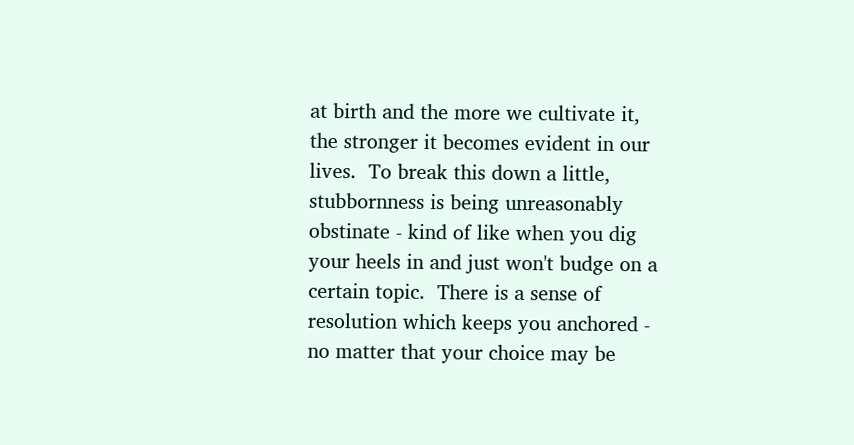at birth and the more we cultivate it, the stronger it becomes evident in our lives.  To break this down a little, stubbornness is being unreasonably obstinate - kind of like when you dig your heels in and just won't budge on a certain topic.  There is a sense of resolution which keeps you anchored - no matter that your choice may be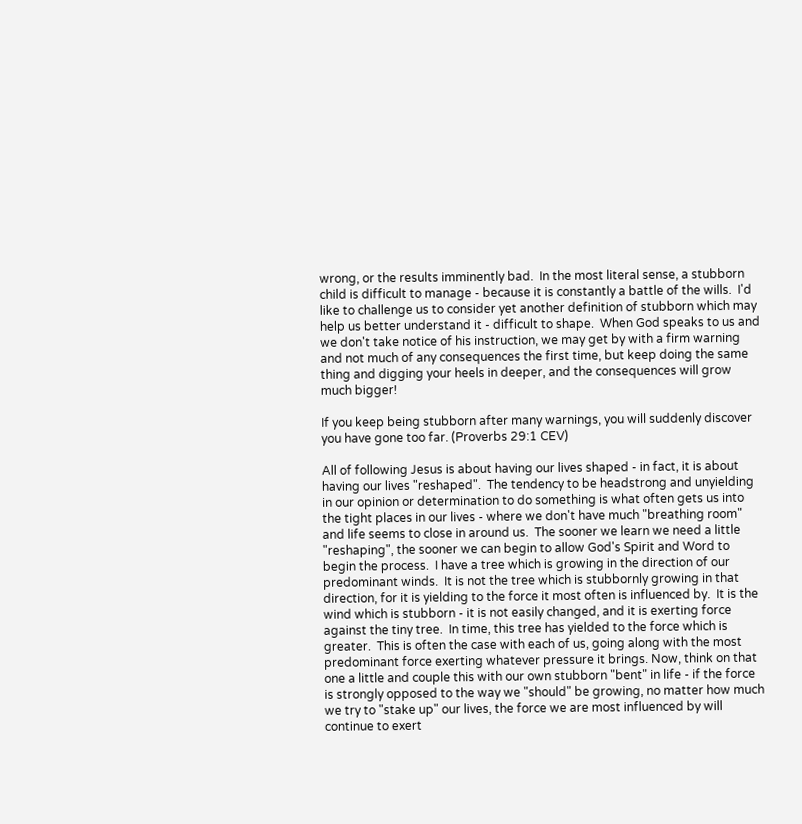wrong, or the results imminently bad.  In the most literal sense, a stubborn child is difficult to manage - because it is constantly a battle of the wills.  I'd like to challenge us to consider yet another definition of stubborn which may help us better understand it - difficult to shape.  When God speaks to us and we don't take notice of his instruction, we may get by with a firm warning and not much of any consequences the first time, but keep doing the same thing and digging your heels in deeper, and the consequences will grow much bigger!

If you keep being stubborn after many warnings, you will suddenly discover you have gone too far. (Proverbs 29:1 CEV)

All of following Jesus is about having our lives shaped - in fact, it is about having our lives "reshaped".  The tendency to be headstrong and unyielding in our opinion or determination to do something is what often gets us into the tight places in our lives - where we don't have much "breathing room" and life seems to close in around us.  The sooner we learn we need a little "reshaping", the sooner we can begin to allow God's Spirit and Word to begin the process.  I have a tree which is growing in the direction of our predominant winds.  It is not the tree which is stubbornly growing in that direction, for it is yielding to the force it most often is influenced by.  It is the wind which is stubborn - it is not easily changed, and it is exerting force against the tiny tree.  In time, this tree has yielded to the force which is greater.  This is often the case with each of us, going along with the most predominant force exerting whatever pressure it brings. Now, think on that one a little and couple this with our own stubborn "bent" in life - if the force is strongly opposed to the way we "should" be growing, no matter how much we try to "stake up" our lives, the force we are most influenced by will continue to exert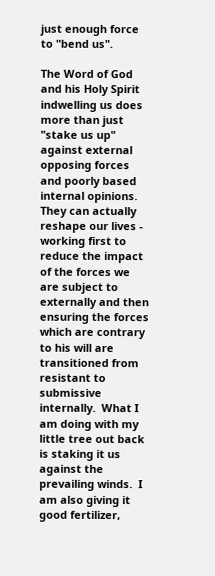just enough force to "bend us".

The Word of God and his Holy Spirit indwelling us does more than just "stake us up" against external opposing forces and poorly based internal opinions.  They can actually reshape our lives - working first to reduce the impact of the forces we are subject to externally and then ensuring the forces which are contrary to his will are transitioned from resistant to submissive internally.  What I am doing with my little tree out back is staking it us against the prevailing winds.  I am also giving it good fertilizer,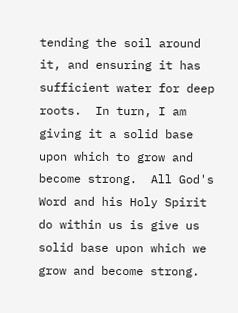tending the soil around it, and ensuring it has sufficient water for deep roots.  In turn, I am giving it a solid base upon which to grow and become strong.  All God's Word and his Holy Spirit do within us is give us solid base upon which we grow and become strong.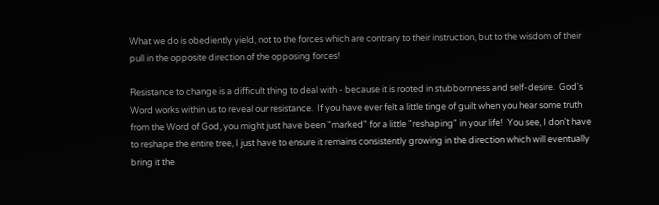What we do is obediently yield, not to the forces which are contrary to their instruction, but to the wisdom of their pull in the opposite direction of the opposing forces!

Resistance to change is a difficult thing to deal with - because it is rooted in stubbornness and self-desire.  God's Word works within us to reveal our resistance.  If you have ever felt a little tinge of guilt when you hear some truth from the Word of God, you might just have been "marked" for a little "reshaping" in your life!  You see, I don't have to reshape the entire tree, I just have to ensure it remains consistently growing in the direction which will eventually bring it the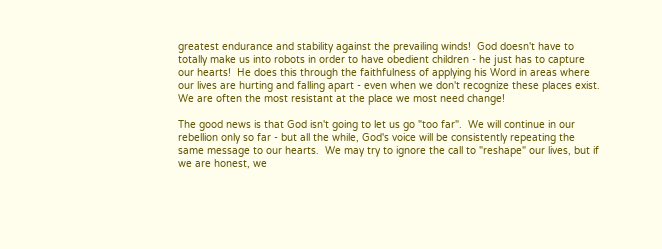greatest endurance and stability against the prevailing winds!  God doesn't have to totally make us into robots in order to have obedient children - he just has to capture our hearts!  He does this through the faithfulness of applying his Word in areas where our lives are hurting and falling apart - even when we don't recognize these places exist.  We are often the most resistant at the place we most need change!

The good news is that God isn't going to let us go "too far".  We will continue in our rebellion only so far - but all the while, God's voice will be consistently repeating the same message to our hearts.  We may try to ignore the call to "reshape" our lives, but if we are honest, we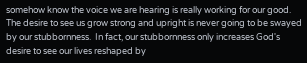somehow know the voice we are hearing is really working for our good.  The desire to see us grow strong and upright is never going to be swayed by our stubbornness.  In fact, our stubbornness only increases God's desire to see our lives reshaped by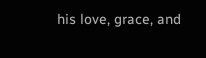his love, grace, and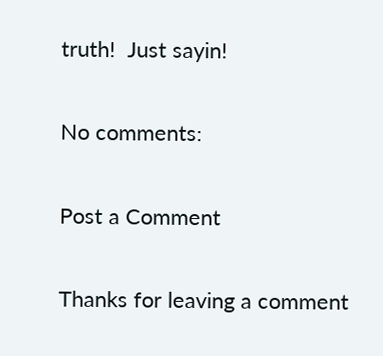truth!  Just sayin!

No comments:

Post a Comment

Thanks for leaving a comment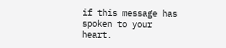if this message has spoken to your heart.